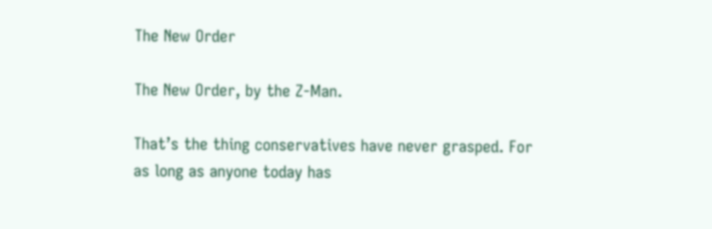The New Order

The New Order, by the Z-Man.

That’s the thing conservatives have never grasped. For as long as anyone today has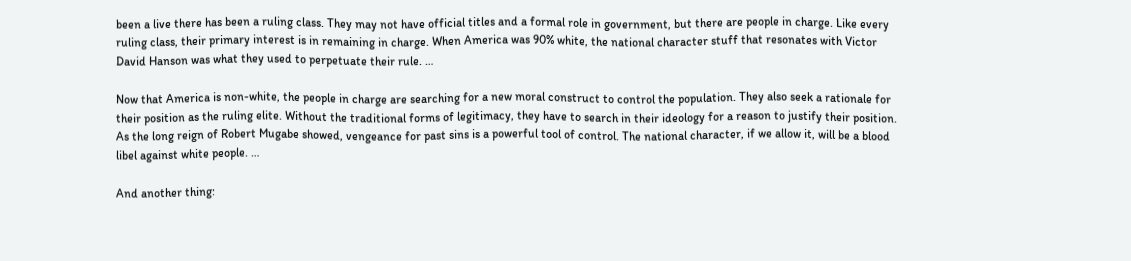been a live there has been a ruling class. They may not have official titles and a formal role in government, but there are people in charge. Like every ruling class, their primary interest is in remaining in charge. When America was 90% white, the national character stuff that resonates with Victor David Hanson was what they used to perpetuate their rule. …

Now that America is non-white, the people in charge are searching for a new moral construct to control the population. They also seek a rationale for their position as the ruling elite. Without the traditional forms of legitimacy, they have to search in their ideology for a reason to justify their position. As the long reign of Robert Mugabe showed, vengeance for past sins is a powerful tool of control. The national character, if we allow it, will be a blood libel against white people. …

And another thing: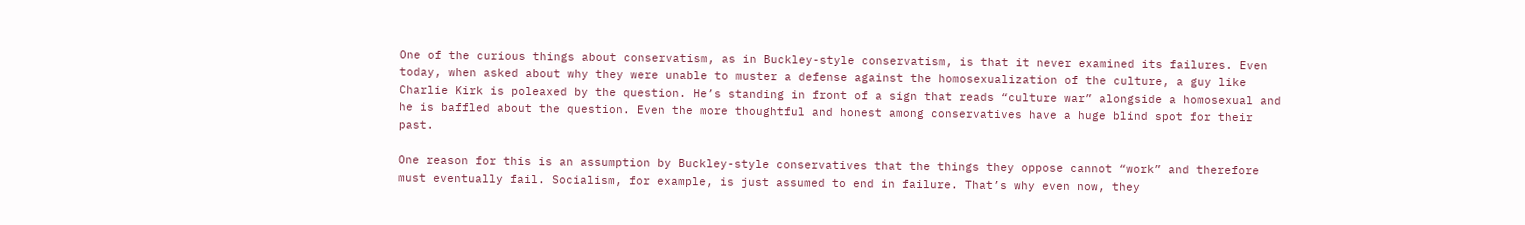One of the curious things about conservatism, as in Buckley-style conservatism, is that it never examined its failures. Even today, when asked about why they were unable to muster a defense against the homosexualization of the culture, a guy like Charlie Kirk is poleaxed by the question. He’s standing in front of a sign that reads “culture war” alongside a homosexual and he is baffled about the question. Even the more thoughtful and honest among conservatives have a huge blind spot for their past.

One reason for this is an assumption by Buckley-style conservatives that the things they oppose cannot “work” and therefore must eventually fail. Socialism, for example, is just assumed to end in failure. That’s why even now, they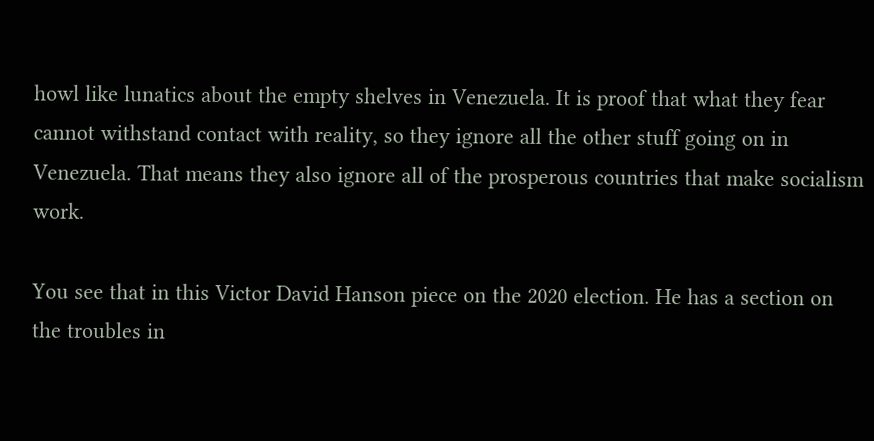howl like lunatics about the empty shelves in Venezuela. It is proof that what they fear cannot withstand contact with reality, so they ignore all the other stuff going on in Venezuela. That means they also ignore all of the prosperous countries that make socialism work.

You see that in this Victor David Hanson piece on the 2020 election. He has a section on the troubles in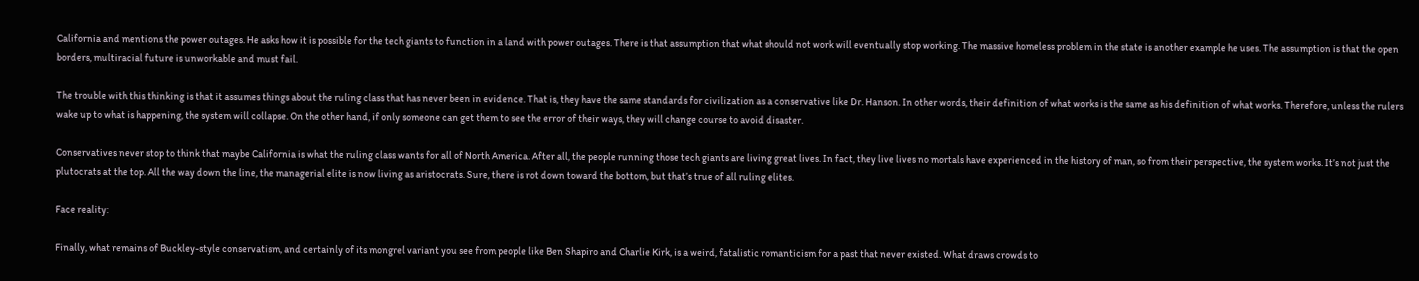California and mentions the power outages. He asks how it is possible for the tech giants to function in a land with power outages. There is that assumption that what should not work will eventually stop working. The massive homeless problem in the state is another example he uses. The assumption is that the open borders, multiracial future is unworkable and must fail.

The trouble with this thinking is that it assumes things about the ruling class that has never been in evidence. That is, they have the same standards for civilization as a conservative like Dr. Hanson. In other words, their definition of what works is the same as his definition of what works. Therefore, unless the rulers wake up to what is happening, the system will collapse. On the other hand, if only someone can get them to see the error of their ways, they will change course to avoid disaster.

Conservatives never stop to think that maybe California is what the ruling class wants for all of North America. After all, the people running those tech giants are living great lives. In fact, they live lives no mortals have experienced in the history of man, so from their perspective, the system works. It’s not just the plutocrats at the top. All the way down the line, the managerial elite is now living as aristocrats. Sure, there is rot down toward the bottom, but that’s true of all ruling elites.

Face reality:

Finally, what remains of Buckley-style conservatism, and certainly of its mongrel variant you see from people like Ben Shapiro and Charlie Kirk, is a weird, fatalistic romanticism for a past that never existed. What draws crowds to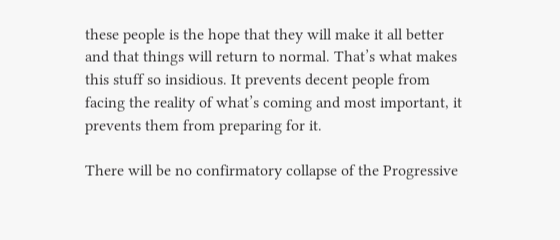these people is the hope that they will make it all better and that things will return to normal. That’s what makes this stuff so insidious. It prevents decent people from facing the reality of what’s coming and most important, it prevents them from preparing for it.

There will be no confirmatory collapse of the Progressive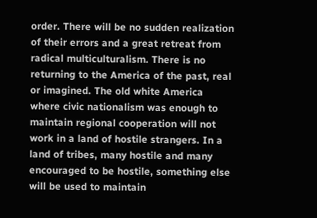order. There will be no sudden realization of their errors and a great retreat from radical multiculturalism. There is no returning to the America of the past, real or imagined. The old white America where civic nationalism was enough to maintain regional cooperation will not work in a land of hostile strangers. In a land of tribes, many hostile and many encouraged to be hostile, something else will be used to maintain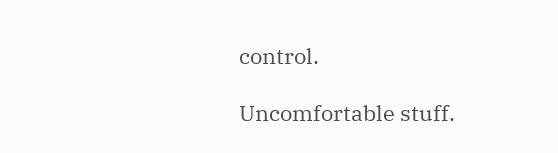control.

Uncomfortable stuff.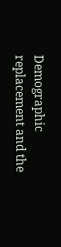Demographic replacement and the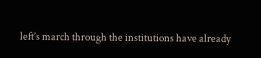left’s march through the institutions have already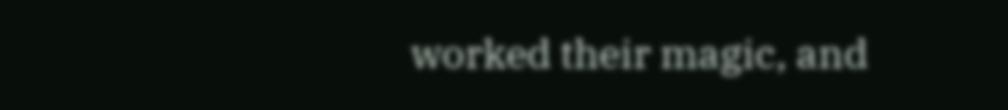worked their magic, and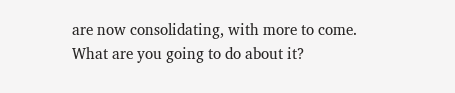are now consolidating, with more to come. What are you going to do about it?